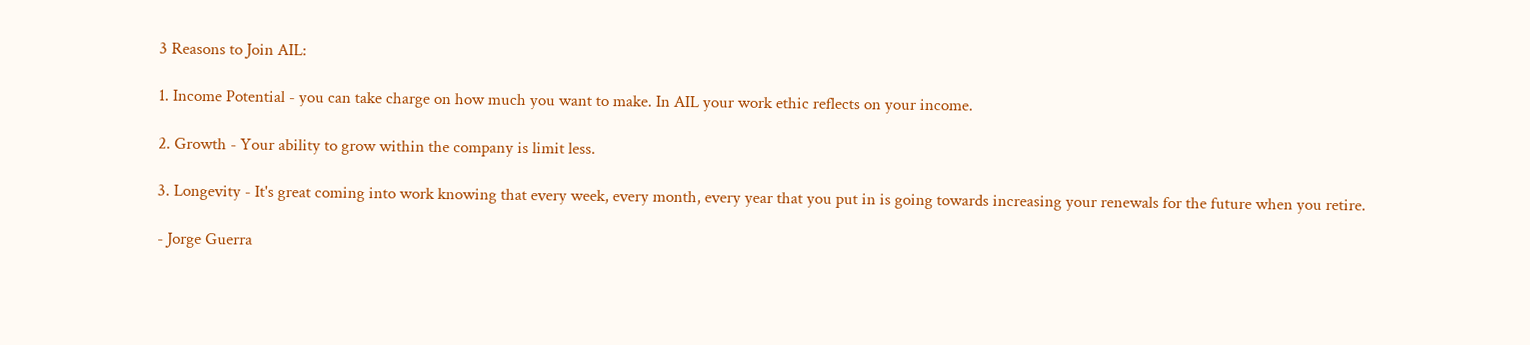3 Reasons to Join AIL:

1. Income Potential - you can take charge on how much you want to make. In AIL your work ethic reflects on your income.

2. Growth - Your ability to grow within the company is limit less.

3. Longevity - It's great coming into work knowing that every week, every month, every year that you put in is going towards increasing your renewals for the future when you retire.

- Jorge Guerra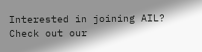Interested in joining AIL? Check out our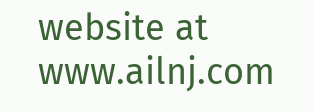website at www.ailnj.com